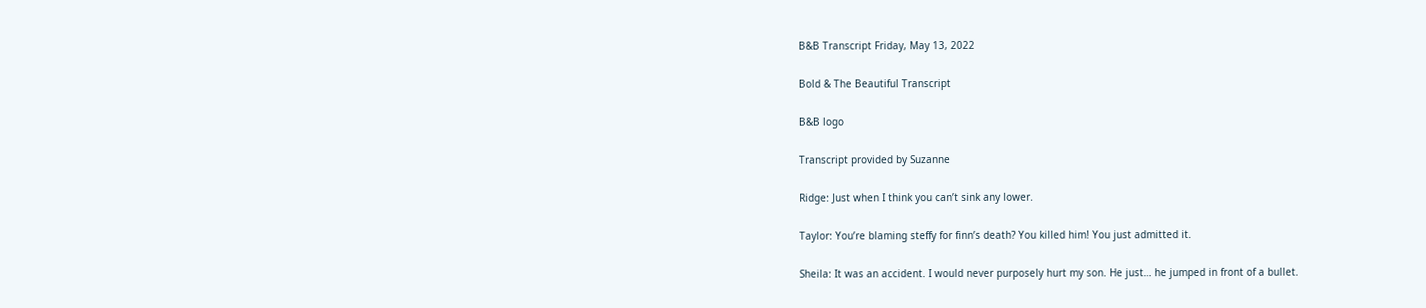B&B Transcript Friday, May 13, 2022

Bold & The Beautiful Transcript

B&B logo

Transcript provided by Suzanne

Ridge: Just when I think you can’t sink any lower.

Taylor: You’re blaming steffy for finn’s death? You killed him! You just admitted it.

Sheila: It was an accident. I would never purposely hurt my son. He just… he jumped in front of a bullet.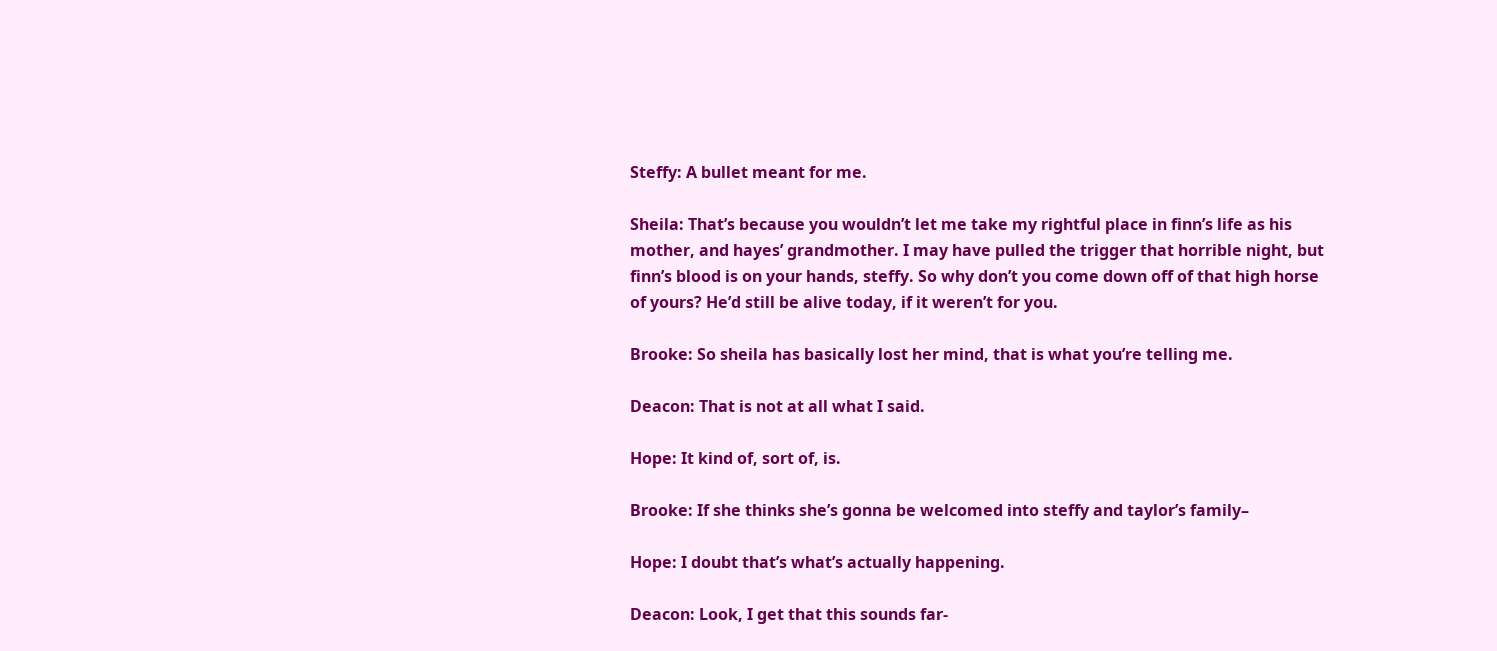Steffy: A bullet meant for me.

Sheila: That’s because you wouldn’t let me take my rightful place in finn’s life as his mother, and hayes’ grandmother. I may have pulled the trigger that horrible night, but finn’s blood is on your hands, steffy. So why don’t you come down off of that high horse of yours? He’d still be alive today, if it weren’t for you.

Brooke: So sheila has basically lost her mind, that is what you’re telling me.

Deacon: That is not at all what I said.

Hope: It kind of, sort of, is.

Brooke: If she thinks she’s gonna be welcomed into steffy and taylor’s family–

Hope: I doubt that’s what’s actually happening.

Deacon: Look, I get that this sounds far-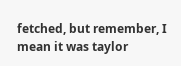fetched, but remember, I mean it was taylor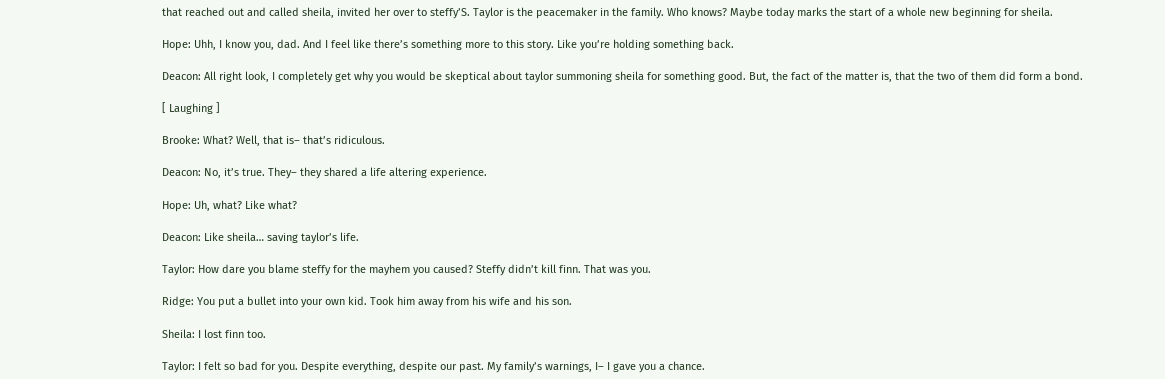that reached out and called sheila, invited her over to steffy’S. Taylor is the peacemaker in the family. Who knows? Maybe today marks the start of a whole new beginning for sheila.

Hope: Uhh, I know you, dad. And I feel like there’s something more to this story. Like you’re holding something back.

Deacon: All right look, I completely get why you would be skeptical about taylor summoning sheila for something good. But, the fact of the matter is, that the two of them did form a bond.

[ Laughing ]

Brooke: What? Well, that is– that’s ridiculous.

Deacon: No, it’s true. They– they shared a life altering experience.

Hope: Uh, what? Like what?

Deacon: Like sheila… saving taylor’s life.

Taylor: How dare you blame steffy for the mayhem you caused? Steffy didn’t kill finn. That was you.

Ridge: You put a bullet into your own kid. Took him away from his wife and his son.

Sheila: I lost finn too.

Taylor: I felt so bad for you. Despite everything, despite our past. My family’s warnings, I– I gave you a chance.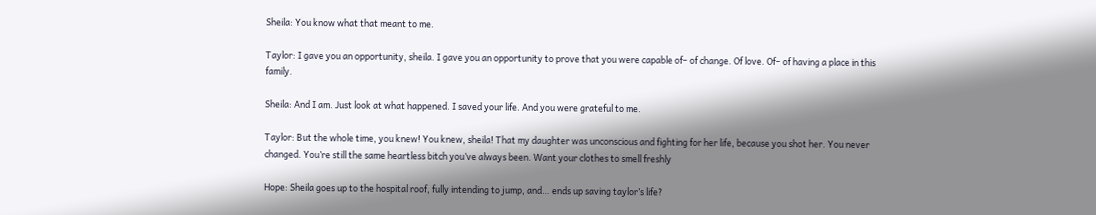Sheila: You know what that meant to me.

Taylor: I gave you an opportunity, sheila. I gave you an opportunity to prove that you were capable of– of change. Of love. Of– of having a place in this family.

Sheila: And I am. Just look at what happened. I saved your life. And you were grateful to me.

Taylor: But the whole time, you knew! You knew, sheila! That my daughter was unconscious and fighting for her life, because you shot her. You never changed. You’re still the same heartless bitch you’ve always been. Want your clothes to smell freshly

Hope: Sheila goes up to the hospital roof, fully intending to jump, and… ends up saving taylor’s life?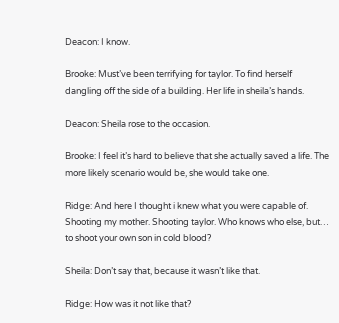Deacon: I know.

Brooke: Must’ve been terrifying for taylor. To find herself dangling off the side of a building. Her life in sheila’s hands.

Deacon: Sheila rose to the occasion.

Brooke: I feel it’s hard to believe that she actually saved a life. The more likely scenario would be, she would take one.

Ridge: And here I thought i knew what you were capable of. Shooting my mother. Shooting taylor. Who knows who else, but… to shoot your own son in cold blood?

Sheila: Don’t say that, because it wasn’t like that.

Ridge: How was it not like that?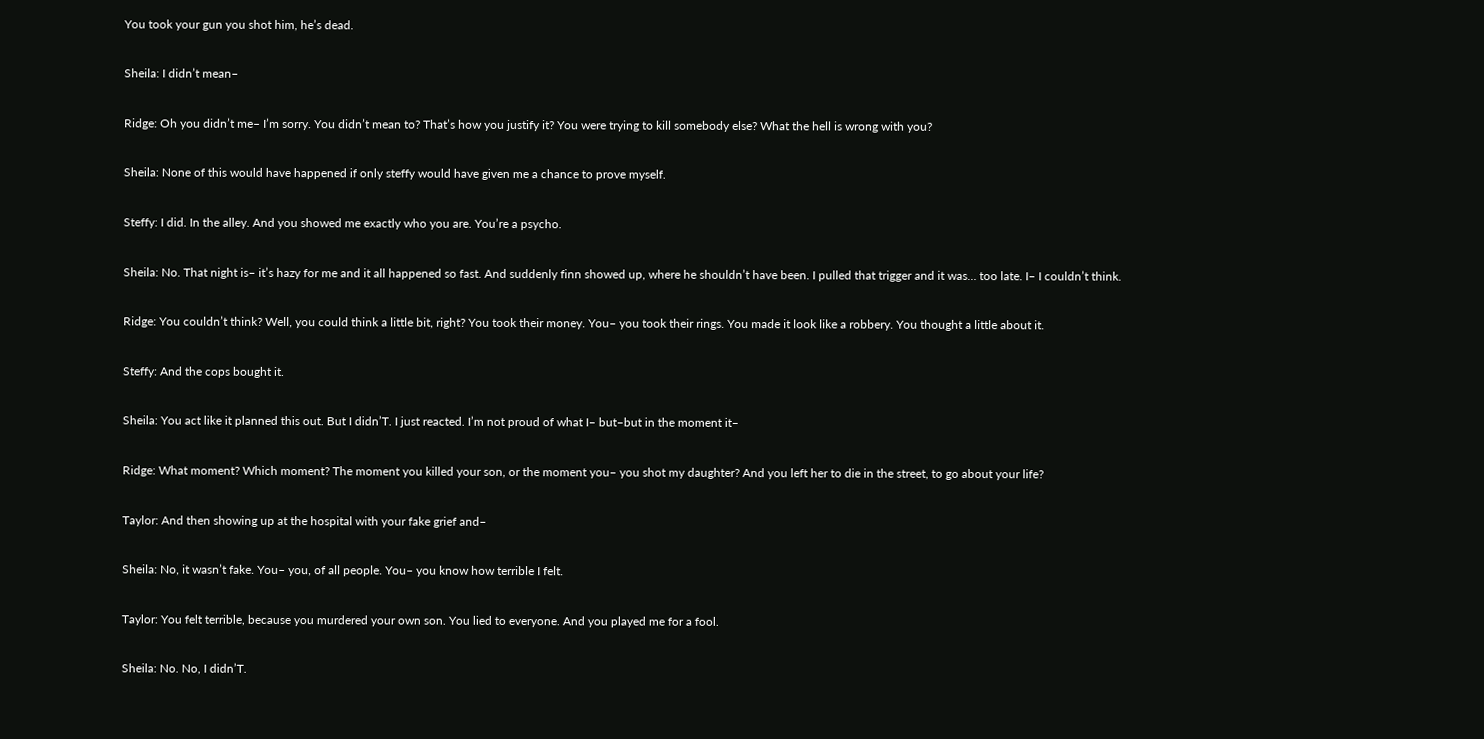You took your gun you shot him, he’s dead.

Sheila: I didn’t mean–

Ridge: Oh you didn’t me– I’m sorry. You didn’t mean to? That’s how you justify it? You were trying to kill somebody else? What the hell is wrong with you?

Sheila: None of this would have happened if only steffy would have given me a chance to prove myself.

Steffy: I did. In the alley. And you showed me exactly who you are. You’re a psycho.

Sheila: No. That night is– it’s hazy for me and it all happened so fast. And suddenly finn showed up, where he shouldn’t have been. I pulled that trigger and it was… too late. I– I couldn’t think.

Ridge: You couldn’t think? Well, you could think a little bit, right? You took their money. You– you took their rings. You made it look like a robbery. You thought a little about it.

Steffy: And the cops bought it.

Sheila: You act like it planned this out. But I didn’T. I just reacted. I’m not proud of what I– but–but in the moment it–

Ridge: What moment? Which moment? The moment you killed your son, or the moment you– you shot my daughter? And you left her to die in the street, to go about your life?

Taylor: And then showing up at the hospital with your fake grief and–

Sheila: No, it wasn’t fake. You– you, of all people. You– you know how terrible I felt.

Taylor: You felt terrible, because you murdered your own son. You lied to everyone. And you played me for a fool.

Sheila: No. No, I didn’T.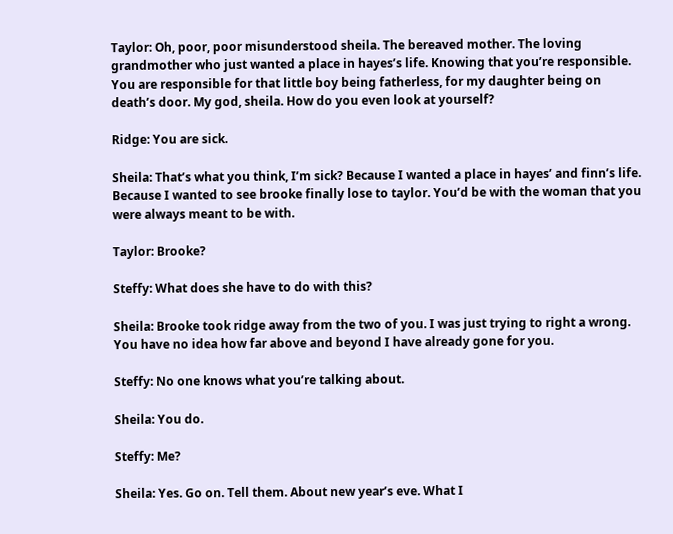Taylor: Oh, poor, poor misunderstood sheila. The bereaved mother. The loving grandmother who just wanted a place in hayes’s life. Knowing that you’re responsible. You are responsible for that little boy being fatherless, for my daughter being on death’s door. My god, sheila. How do you even look at yourself?

Ridge: You are sick.

Sheila: That’s what you think, I’m sick? Because I wanted a place in hayes’ and finn’s life. Because I wanted to see brooke finally lose to taylor. You’d be with the woman that you were always meant to be with.

Taylor: Brooke?

Steffy: What does she have to do with this?

Sheila: Brooke took ridge away from the two of you. I was just trying to right a wrong. You have no idea how far above and beyond I have already gone for you.

Steffy: No one knows what you’re talking about.

Sheila: You do.

Steffy: Me?

Sheila: Yes. Go on. Tell them. About new year’s eve. What I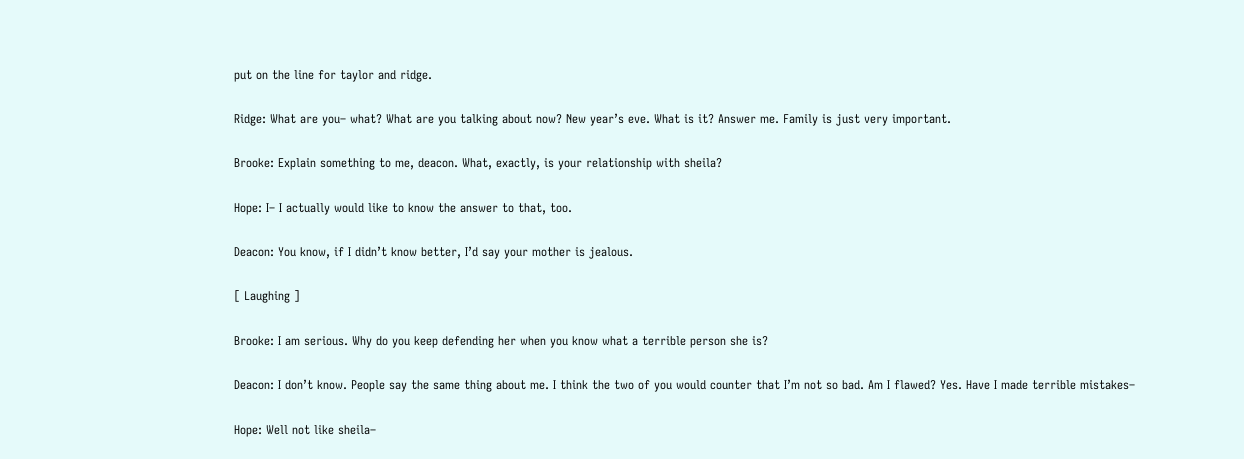put on the line for taylor and ridge.

Ridge: What are you– what? What are you talking about now? New year’s eve. What is it? Answer me. Family is just very important.

Brooke: Explain something to me, deacon. What, exactly, is your relationship with sheila?

Hope: I– I actually would like to know the answer to that, too.

Deacon: You know, if I didn’t know better, I’d say your mother is jealous.

[ Laughing ]

Brooke: I am serious. Why do you keep defending her when you know what a terrible person she is?

Deacon: I don’t know. People say the same thing about me. I think the two of you would counter that I’m not so bad. Am I flawed? Yes. Have I made terrible mistakes–

Hope: Well not like sheila–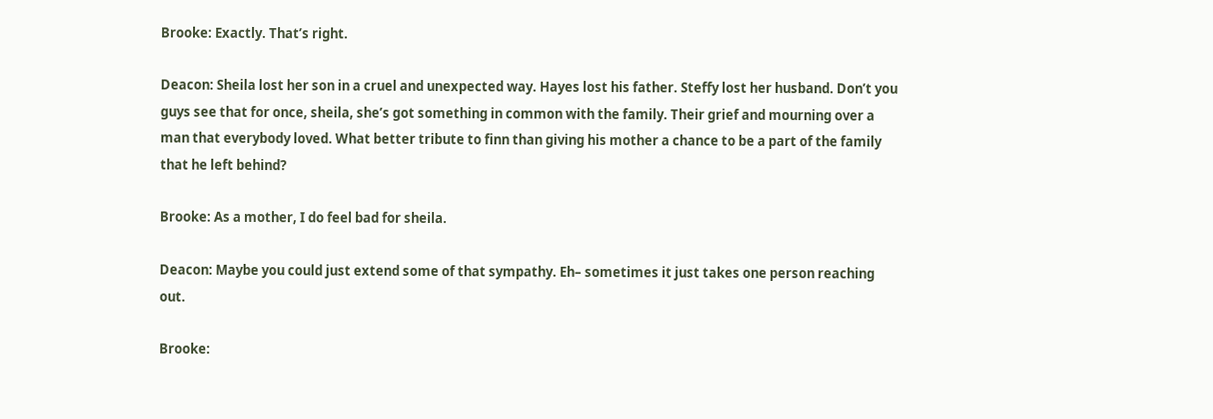Brooke: Exactly. That’s right.

Deacon: Sheila lost her son in a cruel and unexpected way. Hayes lost his father. Steffy lost her husband. Don’t you guys see that for once, sheila, she’s got something in common with the family. Their grief and mourning over a man that everybody loved. What better tribute to finn than giving his mother a chance to be a part of the family that he left behind?

Brooke: As a mother, I do feel bad for sheila.

Deacon: Maybe you could just extend some of that sympathy. Eh– sometimes it just takes one person reaching out.

Brooke: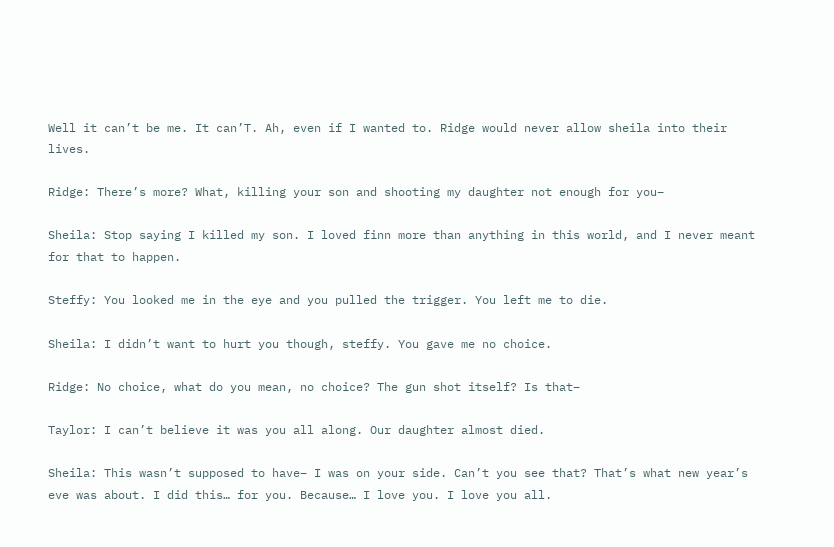Well it can’t be me. It can’T. Ah, even if I wanted to. Ridge would never allow sheila into their lives.

Ridge: There’s more? What, killing your son and shooting my daughter not enough for you–

Sheila: Stop saying I killed my son. I loved finn more than anything in this world, and I never meant for that to happen.

Steffy: You looked me in the eye and you pulled the trigger. You left me to die.

Sheila: I didn’t want to hurt you though, steffy. You gave me no choice.

Ridge: No choice, what do you mean, no choice? The gun shot itself? Is that–

Taylor: I can’t believe it was you all along. Our daughter almost died.

Sheila: This wasn’t supposed to have– I was on your side. Can’t you see that? That’s what new year’s eve was about. I did this… for you. Because… I love you. I love you all.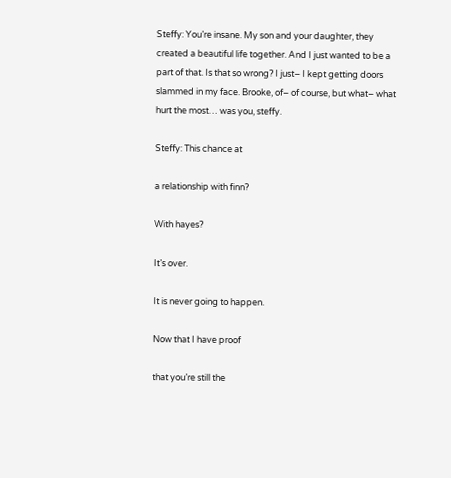Steffy: You’re insane. My son and your daughter, they created a beautiful life together. And I just wanted to be a part of that. Is that so wrong? I just– I kept getting doors slammed in my face. Brooke, of– of course, but what– what hurt the most… was you, steffy.

Steffy: This chance at

a relationship with finn?

With hayes?

It’s over.

It is never going to happen.

Now that I have proof

that you’re still the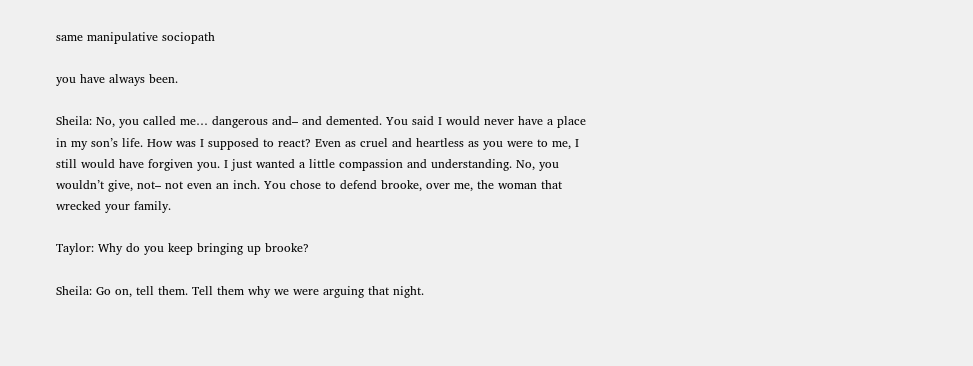same manipulative sociopath

you have always been.

Sheila: No, you called me… dangerous and– and demented. You said I would never have a place in my son’s life. How was I supposed to react? Even as cruel and heartless as you were to me, I still would have forgiven you. I just wanted a little compassion and understanding. No, you wouldn’t give, not– not even an inch. You chose to defend brooke, over me, the woman that wrecked your family.

Taylor: Why do you keep bringing up brooke?

Sheila: Go on, tell them. Tell them why we were arguing that night.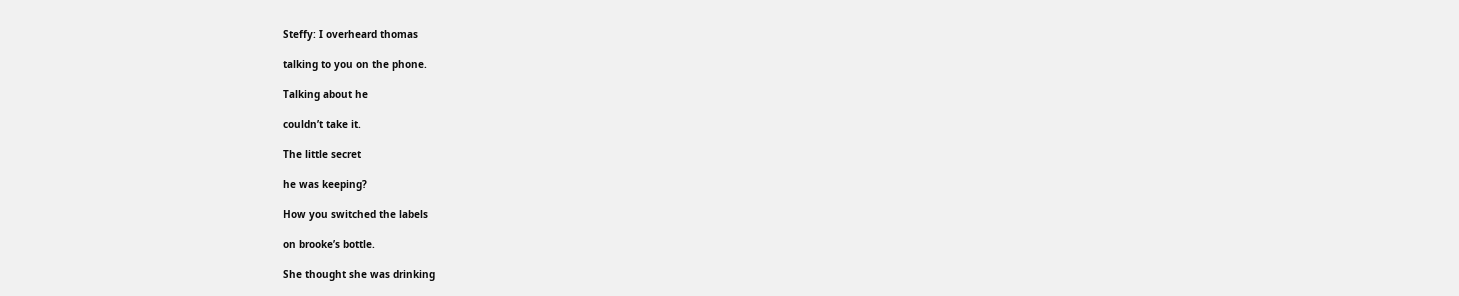Steffy: I overheard thomas

talking to you on the phone.

Talking about he

couldn’t take it.

The little secret

he was keeping?

How you switched the labels

on brooke’s bottle.

She thought she was drinking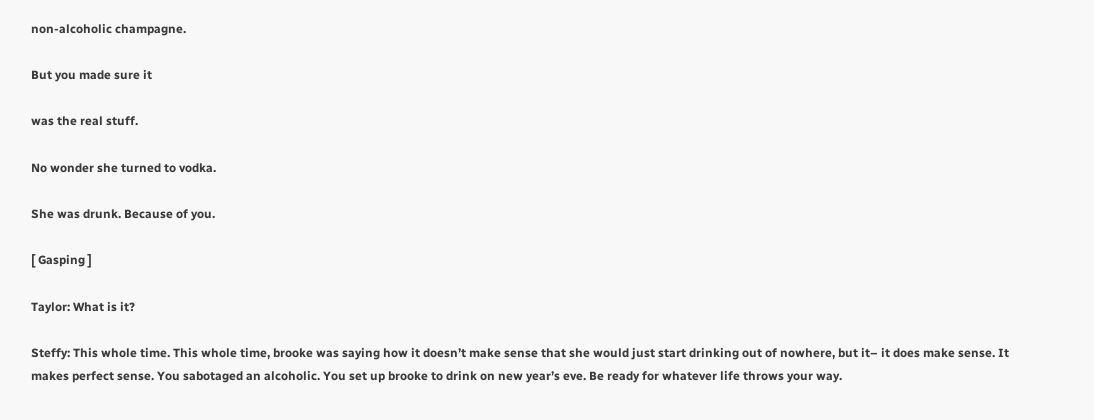non-alcoholic champagne.

But you made sure it

was the real stuff.

No wonder she turned to vodka.

She was drunk. Because of you.

[ Gasping ]

Taylor: What is it?

Steffy: This whole time. This whole time, brooke was saying how it doesn’t make sense that she would just start drinking out of nowhere, but it– it does make sense. It makes perfect sense. You sabotaged an alcoholic. You set up brooke to drink on new year’s eve. Be ready for whatever life throws your way.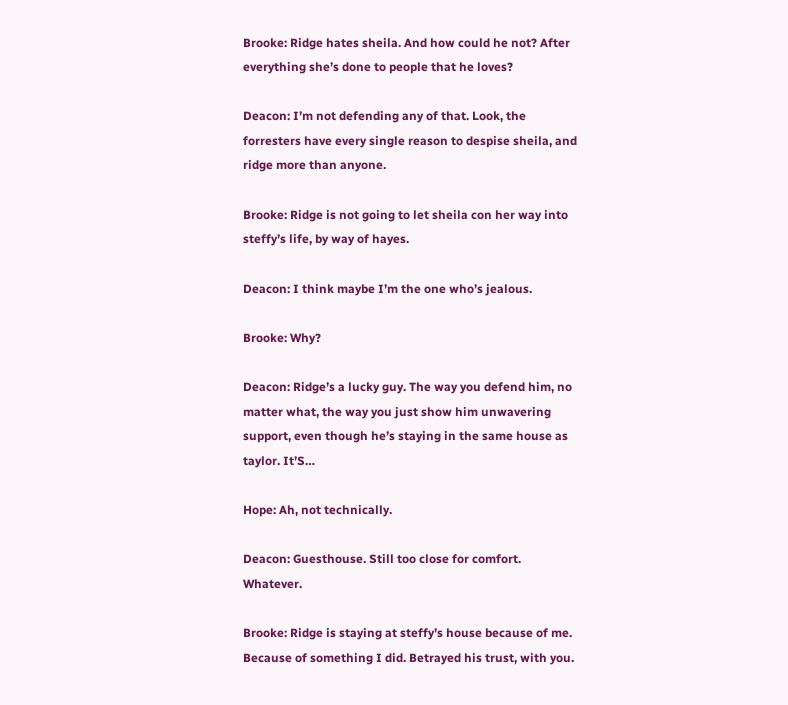Brooke: Ridge hates sheila. And how could he not? After everything she’s done to people that he loves?

Deacon: I’m not defending any of that. Look, the forresters have every single reason to despise sheila, and ridge more than anyone.

Brooke: Ridge is not going to let sheila con her way into steffy’s life, by way of hayes.

Deacon: I think maybe I’m the one who’s jealous.

Brooke: Why?

Deacon: Ridge’s a lucky guy. The way you defend him, no matter what, the way you just show him unwavering support, even though he’s staying in the same house as taylor. It’S…

Hope: Ah, not technically.

Deacon: Guesthouse. Still too close for comfort. Whatever.

Brooke: Ridge is staying at steffy’s house because of me. Because of something I did. Betrayed his trust, with you.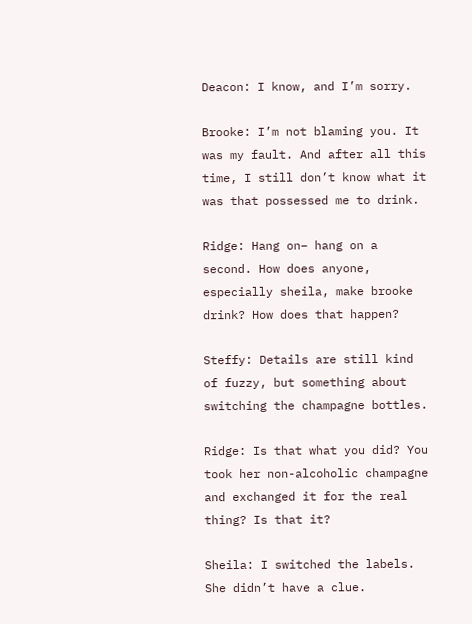Deacon: I know, and I’m sorry.

Brooke: I’m not blaming you. It was my fault. And after all this time, I still don’t know what it was that possessed me to drink.

Ridge: Hang on– hang on a second. How does anyone, especially sheila, make brooke drink? How does that happen?

Steffy: Details are still kind of fuzzy, but something about switching the champagne bottles.

Ridge: Is that what you did? You took her non-alcoholic champagne and exchanged it for the real thing? Is that it?

Sheila: I switched the labels. She didn’t have a clue.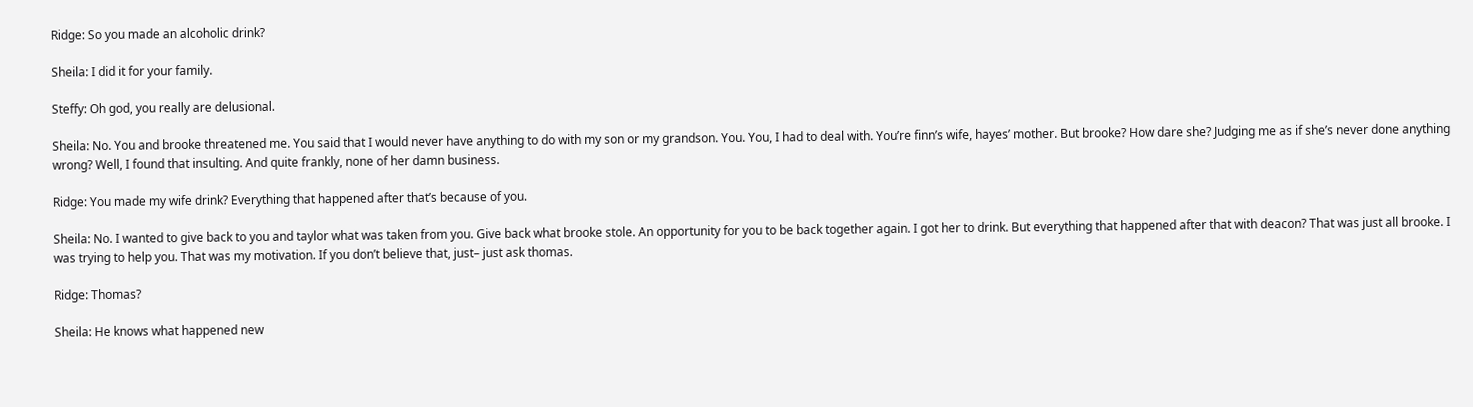Ridge: So you made an alcoholic drink?

Sheila: I did it for your family.

Steffy: Oh god, you really are delusional.

Sheila: No. You and brooke threatened me. You said that I would never have anything to do with my son or my grandson. You. You, I had to deal with. You’re finn’s wife, hayes’ mother. But brooke? How dare she? Judging me as if she’s never done anything wrong? Well, I found that insulting. And quite frankly, none of her damn business.

Ridge: You made my wife drink? Everything that happened after that’s because of you.

Sheila: No. I wanted to give back to you and taylor what was taken from you. Give back what brooke stole. An opportunity for you to be back together again. I got her to drink. But everything that happened after that with deacon? That was just all brooke. I was trying to help you. That was my motivation. If you don’t believe that, just– just ask thomas.

Ridge: Thomas?

Sheila: He knows what happened new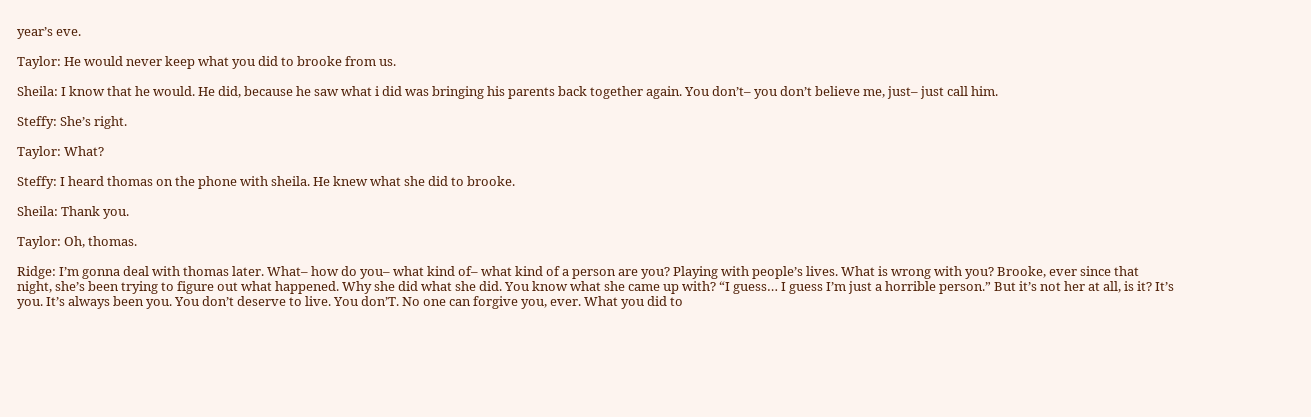year’s eve.

Taylor: He would never keep what you did to brooke from us.

Sheila: I know that he would. He did, because he saw what i did was bringing his parents back together again. You don’t– you don’t believe me, just– just call him.

Steffy: She’s right.

Taylor: What?

Steffy: I heard thomas on the phone with sheila. He knew what she did to brooke.

Sheila: Thank you.

Taylor: Oh, thomas.

Ridge: I’m gonna deal with thomas later. What– how do you– what kind of– what kind of a person are you? Playing with people’s lives. What is wrong with you? Brooke, ever since that night, she’s been trying to figure out what happened. Why she did what she did. You know what she came up with? “I guess… I guess I’m just a horrible person.” But it’s not her at all, is it? It’s you. It’s always been you. You don’t deserve to live. You don’T. No one can forgive you, ever. What you did to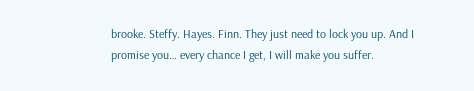brooke. Steffy. Hayes. Finn. They just need to lock you up. And I promise you… every chance I get, I will make you suffer.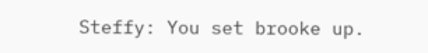Steffy: You set brooke up.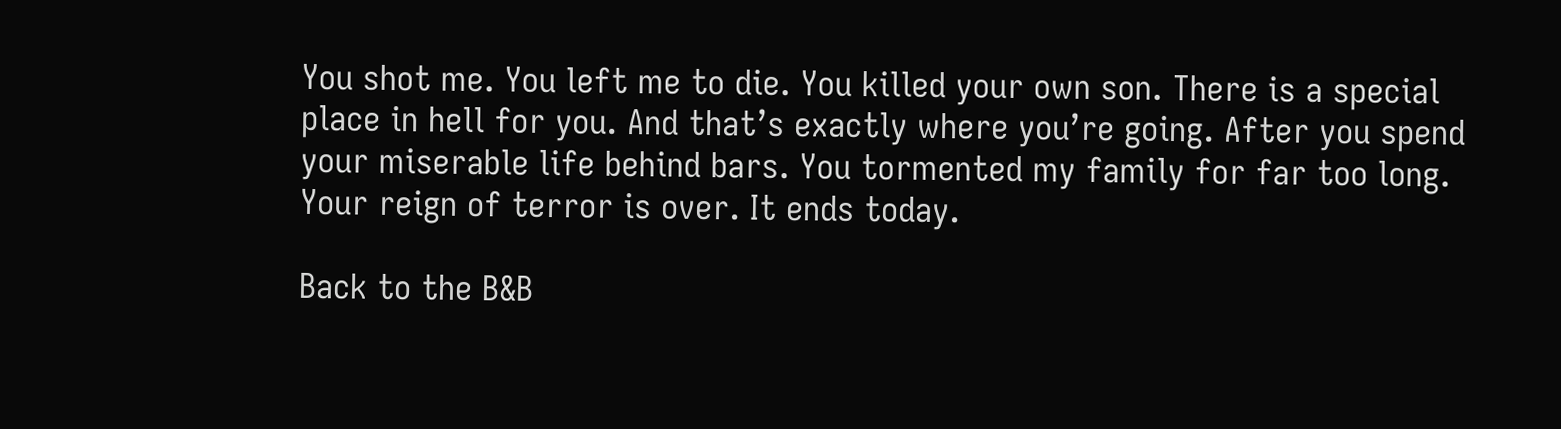You shot me. You left me to die. You killed your own son. There is a special place in hell for you. And that’s exactly where you’re going. After you spend your miserable life behind bars. You tormented my family for far too long. Your reign of terror is over. It ends today.

Back to the B&B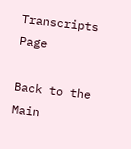Transcripts Page

Back to the Main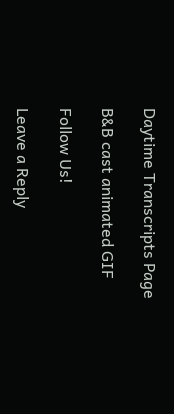Daytime Transcripts Page

B&B cast animated GIF

Follow Us!

Leave a Reply